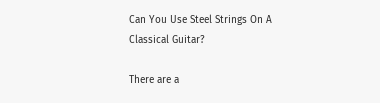Can You Use Steel Strings On A Classical Guitar?

There are a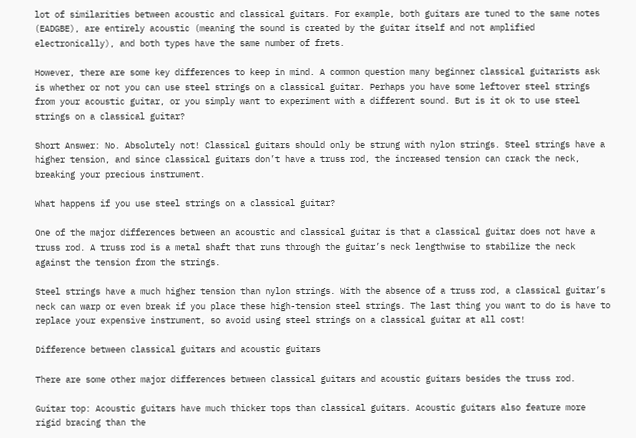lot of similarities between acoustic and classical guitars. For example, both guitars are tuned to the same notes (EADGBE), are entirely acoustic (meaning the sound is created by the guitar itself and not amplified electronically), and both types have the same number of frets.

However, there are some key differences to keep in mind. A common question many beginner classical guitarists ask is whether or not you can use steel strings on a classical guitar. Perhaps you have some leftover steel strings from your acoustic guitar, or you simply want to experiment with a different sound. But is it ok to use steel strings on a classical guitar?

Short Answer: No. Absolutely not! Classical guitars should only be strung with nylon strings. Steel strings have a higher tension, and since classical guitars don’t have a truss rod, the increased tension can crack the neck, breaking your precious instrument.

What happens if you use steel strings on a classical guitar?

One of the major differences between an acoustic and classical guitar is that a classical guitar does not have a truss rod. A truss rod is a metal shaft that runs through the guitar’s neck lengthwise to stabilize the neck against the tension from the strings.

Steel strings have a much higher tension than nylon strings. With the absence of a truss rod, a classical guitar’s neck can warp or even break if you place these high-tension steel strings. The last thing you want to do is have to replace your expensive instrument, so avoid using steel strings on a classical guitar at all cost!

Difference between classical guitars and acoustic guitars

There are some other major differences between classical guitars and acoustic guitars besides the truss rod.

Guitar top: Acoustic guitars have much thicker tops than classical guitars. Acoustic guitars also feature more rigid bracing than the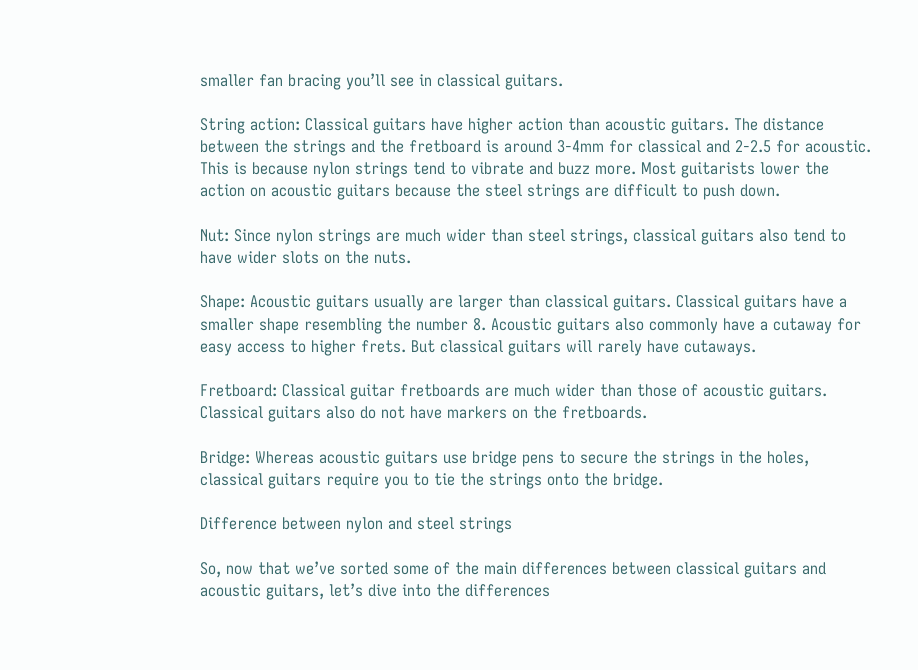smaller fan bracing you’ll see in classical guitars.

String action: Classical guitars have higher action than acoustic guitars. The distance between the strings and the fretboard is around 3-4mm for classical and 2-2.5 for acoustic. This is because nylon strings tend to vibrate and buzz more. Most guitarists lower the action on acoustic guitars because the steel strings are difficult to push down.

Nut: Since nylon strings are much wider than steel strings, classical guitars also tend to have wider slots on the nuts.

Shape: Acoustic guitars usually are larger than classical guitars. Classical guitars have a smaller shape resembling the number 8. Acoustic guitars also commonly have a cutaway for easy access to higher frets. But classical guitars will rarely have cutaways.

Fretboard: Classical guitar fretboards are much wider than those of acoustic guitars. Classical guitars also do not have markers on the fretboards.

Bridge: Whereas acoustic guitars use bridge pens to secure the strings in the holes, classical guitars require you to tie the strings onto the bridge.

Difference between nylon and steel strings

So, now that we’ve sorted some of the main differences between classical guitars and acoustic guitars, let’s dive into the differences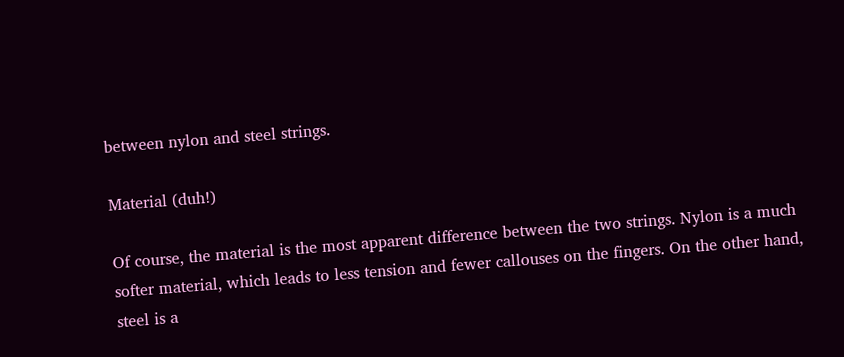between nylon and steel strings.

Material (duh!)

Of course, the material is the most apparent difference between the two strings. Nylon is a much softer material, which leads to less tension and fewer callouses on the fingers. On the other hand, steel is a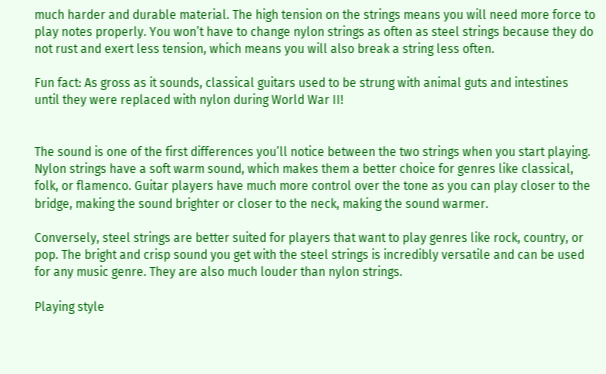much harder and durable material. The high tension on the strings means you will need more force to play notes properly. You won’t have to change nylon strings as often as steel strings because they do not rust and exert less tension, which means you will also break a string less often.

Fun fact: As gross as it sounds, classical guitars used to be strung with animal guts and intestines until they were replaced with nylon during World War II!


The sound is one of the first differences you’ll notice between the two strings when you start playing. Nylon strings have a soft warm sound, which makes them a better choice for genres like classical, folk, or flamenco. Guitar players have much more control over the tone as you can play closer to the bridge, making the sound brighter or closer to the neck, making the sound warmer.

Conversely, steel strings are better suited for players that want to play genres like rock, country, or pop. The bright and crisp sound you get with the steel strings is incredibly versatile and can be used for any music genre. They are also much louder than nylon strings.

Playing style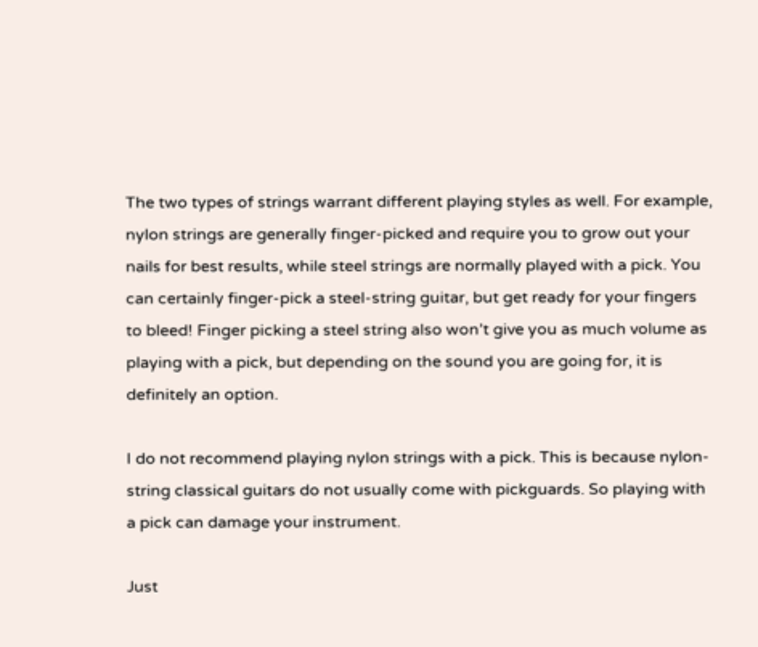The two types of strings warrant different playing styles as well. For example, nylon strings are generally finger-picked and require you to grow out your nails for best results, while steel strings are normally played with a pick. You can certainly finger-pick a steel-string guitar, but get ready for your fingers to bleed! Finger picking a steel string also won’t give you as much volume as playing with a pick, but depending on the sound you are going for, it is definitely an option.

I do not recommend playing nylon strings with a pick. This is because nylon-string classical guitars do not usually come with pickguards. So playing with a pick can damage your instrument.

Just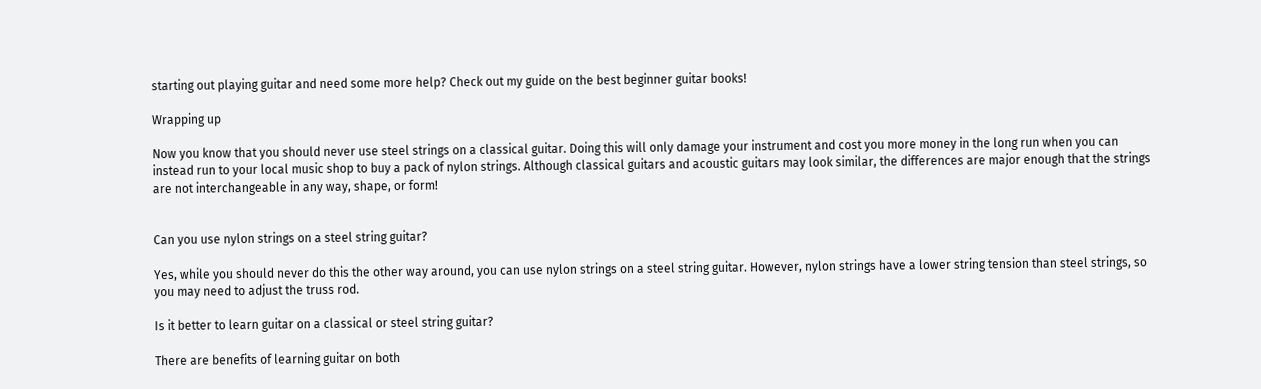starting out playing guitar and need some more help? Check out my guide on the best beginner guitar books!

Wrapping up

Now you know that you should never use steel strings on a classical guitar. Doing this will only damage your instrument and cost you more money in the long run when you can instead run to your local music shop to buy a pack of nylon strings. Although classical guitars and acoustic guitars may look similar, the differences are major enough that the strings are not interchangeable in any way, shape, or form!


Can you use nylon strings on a steel string guitar?

Yes, while you should never do this the other way around, you can use nylon strings on a steel string guitar. However, nylon strings have a lower string tension than steel strings, so you may need to adjust the truss rod.

Is it better to learn guitar on a classical or steel string guitar?

There are benefits of learning guitar on both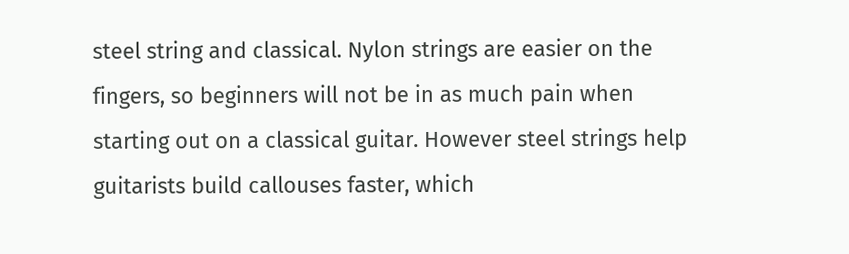steel string and classical. Nylon strings are easier on the fingers, so beginners will not be in as much pain when starting out on a classical guitar. However steel strings help guitarists build callouses faster, which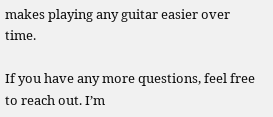makes playing any guitar easier over time.

If you have any more questions, feel free to reach out. I’m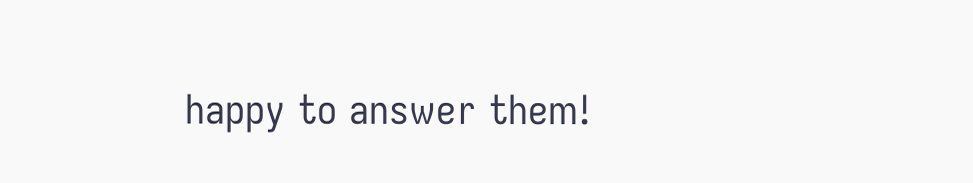happy to answer them!